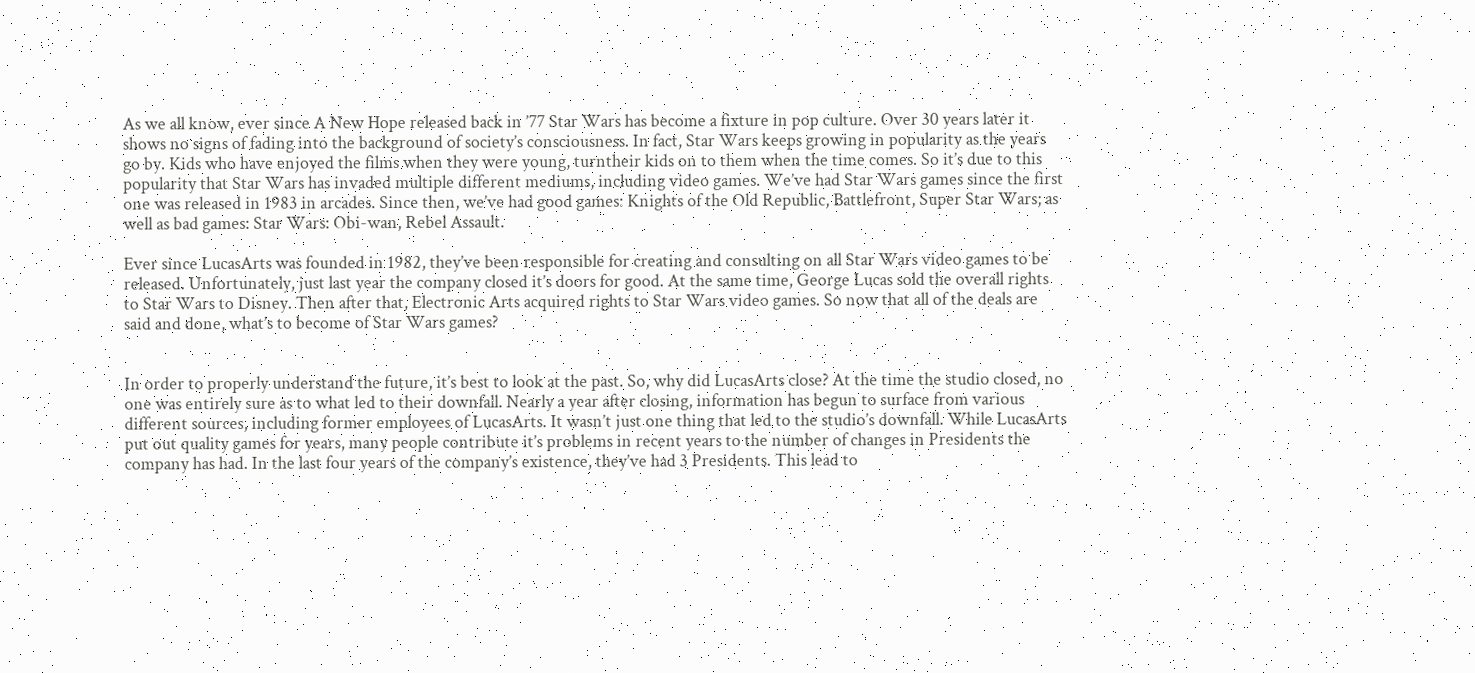As we all know, ever since A New Hope released back in ’77 Star Wars has become a fixture in pop culture. Over 30 years later it shows no signs of fading into the background of society’s consciousness. In fact, Star Wars keeps growing in popularity as the years go by. Kids who have enjoyed the films when they were young, turntheir kids on to them when the time comes. So it’s due to this popularity that Star Wars has invaded multiple different mediums, including video games. We’ve had Star Wars games since the first one was released in 1983 in arcades. Since then, we’ve had good games: Knights of the Old Republic, Battlefront, Super Star Wars; as well as bad games: Star Wars: Obi-wan, Rebel Assault.

Ever since LucasArts was founded in 1982, they’ve been responsible for creating and consulting on all Star Wars video games to be released. Unfortunately, just last year the company closed it’s doors for good. At the same time, George Lucas sold the overall rights to Star Wars to Disney. Then after that, Electronic Arts acquired rights to Star Wars video games. So now that all of the deals are said and done, what’s to become of Star Wars games?


In order to properly understand the future, it’s best to look at the past. So, why did LucasArts close? At the time the studio closed, no one was entirely sure as to what led to their downfall. Nearly a year after closing, information has begun to surface from various different sources, including former employees of LucasArts. It wasn’t just one thing that led to the studio’s downfall. While LucasArts put out quality games for years, many people contribute it’s problems in recent years to the number of changes in Presidents the company has had. In the last four years of the company’s existence, they’ve had 3 Presidents. This lead to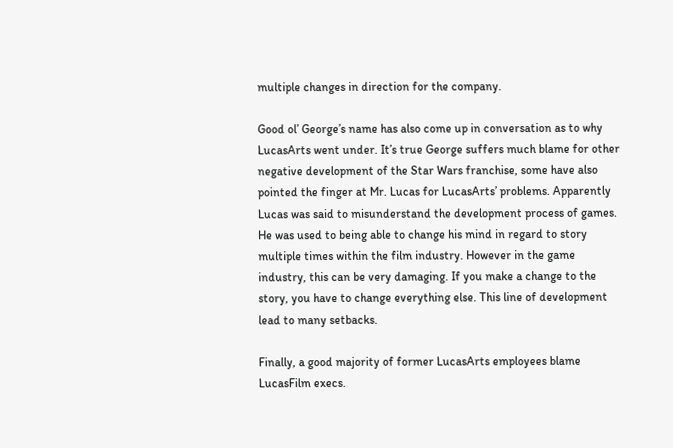multiple changes in direction for the company.

Good ol’ George’s name has also come up in conversation as to why LucasArts went under. It’s true George suffers much blame for other negative development of the Star Wars franchise, some have also pointed the finger at Mr. Lucas for LucasArts’ problems. Apparently Lucas was said to misunderstand the development process of games. He was used to being able to change his mind in regard to story multiple times within the film industry. However in the game industry, this can be very damaging. If you make a change to the story, you have to change everything else. This line of development lead to many setbacks.

Finally, a good majority of former LucasArts employees blame LucasFilm execs.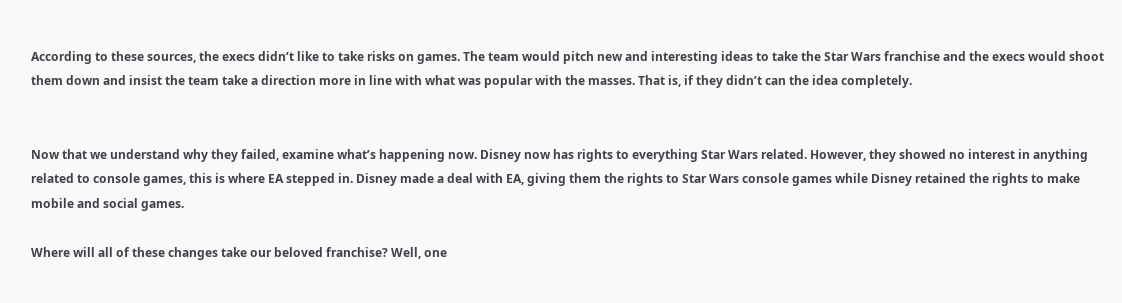According to these sources, the execs didn’t like to take risks on games. The team would pitch new and interesting ideas to take the Star Wars franchise and the execs would shoot them down and insist the team take a direction more in line with what was popular with the masses. That is, if they didn’t can the idea completely.


Now that we understand why they failed, examine what’s happening now. Disney now has rights to everything Star Wars related. However, they showed no interest in anything related to console games, this is where EA stepped in. Disney made a deal with EA, giving them the rights to Star Wars console games while Disney retained the rights to make mobile and social games.

Where will all of these changes take our beloved franchise? Well, one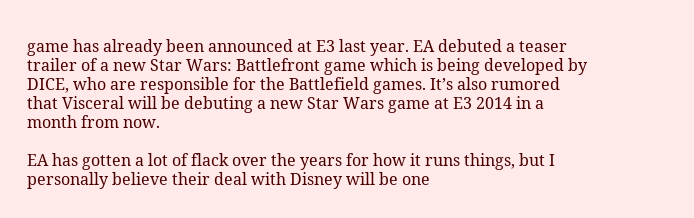game has already been announced at E3 last year. EA debuted a teaser trailer of a new Star Wars: Battlefront game which is being developed by DICE, who are responsible for the Battlefield games. It’s also rumored that Visceral will be debuting a new Star Wars game at E3 2014 in a month from now.

EA has gotten a lot of flack over the years for how it runs things, but I personally believe their deal with Disney will be one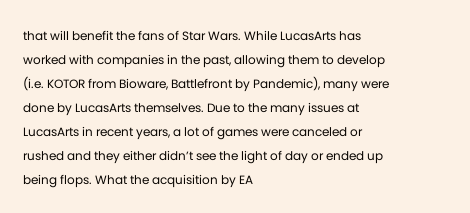that will benefit the fans of Star Wars. While LucasArts has worked with companies in the past, allowing them to develop (i.e. KOTOR from Bioware, Battlefront by Pandemic), many were done by LucasArts themselves. Due to the many issues at LucasArts in recent years, a lot of games were canceled or rushed and they either didn’t see the light of day or ended up being flops. What the acquisition by EA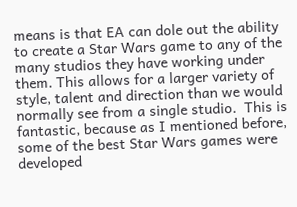means is that EA can dole out the ability to create a Star Wars game to any of the many studios they have working under them. This allows for a larger variety of style, talent and direction than we would normally see from a single studio.  This is fantastic, because as I mentioned before, some of the best Star Wars games were developed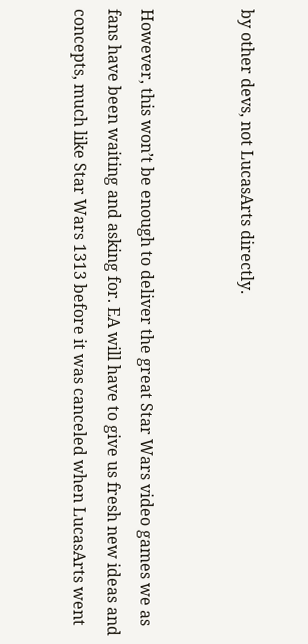by other devs, not LucasArts directly.


However, this won’t be enough to deliver the great Star Wars video games we as fans have been waiting and asking for. EA will have to give us fresh new ideas and concepts, much like Star Wars 1313 before it was canceled when LucasArts went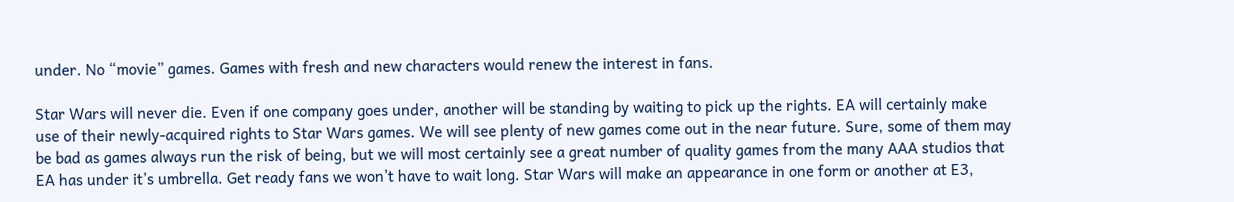under. No “movie” games. Games with fresh and new characters would renew the interest in fans.

Star Wars will never die. Even if one company goes under, another will be standing by waiting to pick up the rights. EA will certainly make use of their newly-acquired rights to Star Wars games. We will see plenty of new games come out in the near future. Sure, some of them may be bad as games always run the risk of being, but we will most certainly see a great number of quality games from the many AAA studios that EA has under it’s umbrella. Get ready fans we won’t have to wait long. Star Wars will make an appearance in one form or another at E3,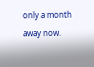only a month away now.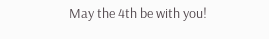May the 4th be with you!